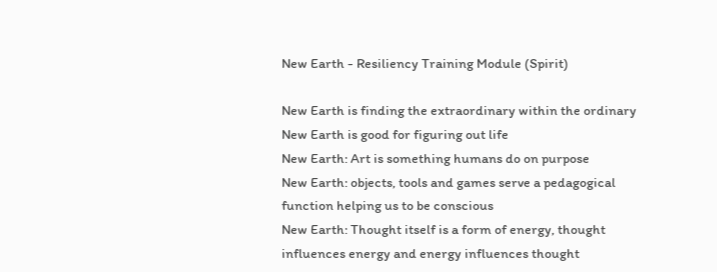New Earth - Resiliency Training Module (Spirit)

New Earth is finding the extraordinary within the ordinary
New Earth is good for figuring out life
New Earth: Art is something humans do on purpose
New Earth: objects, tools and games serve a pedagogical function helping us to be conscious
New Earth: Thought itself is a form of energy, thought influences energy and energy influences thought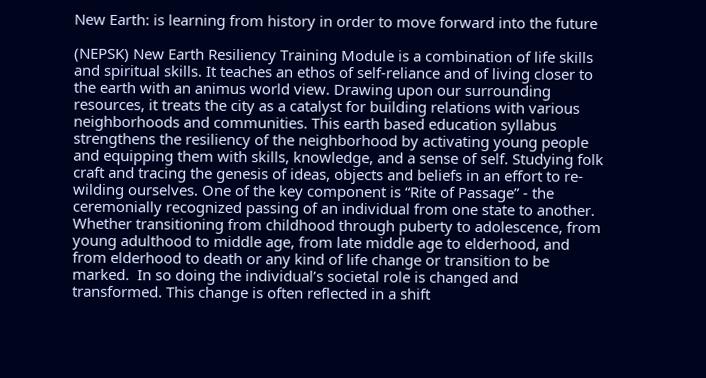New Earth: is learning from history in order to move forward into the future

(NEPSK) New Earth Resiliency Training Module is a combination of life skills and spiritual skills. It teaches an ethos of self-reliance and of living closer to the earth with an animus world view. Drawing upon our surrounding resources, it treats the city as a catalyst for building relations with various neighborhoods and communities. This earth based education syllabus strengthens the resiliency of the neighborhood by activating young people and equipping them with skills, knowledge, and a sense of self. Studying folk craft and tracing the genesis of ideas, objects and beliefs in an effort to re-wilding ourselves. One of the key component is “Rite of Passage” - the ceremonially recognized passing of an individual from one state to another. Whether transitioning from childhood through puberty to adolescence, from young adulthood to middle age, from late middle age to elderhood, and from elderhood to death or any kind of life change or transition to be marked.  In so doing the individual’s societal role is changed and transformed. This change is often reflected in a shift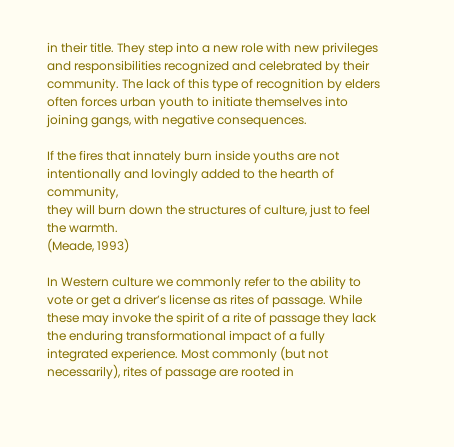in their title. They step into a new role with new privileges and responsibilities recognized and celebrated by their community. The lack of this type of recognition by elders often forces urban youth to initiate themselves into joining gangs, with negative consequences.

If the fires that innately burn inside youths are not intentionally and lovingly added to the hearth of community,
they will burn down the structures of culture, just to feel the warmth.
(Meade, 1993)

In Western culture we commonly refer to the ability to vote or get a driver’s license as rites of passage. While these may invoke the spirit of a rite of passage they lack the enduring transformational impact of a fully integrated experience. Most commonly (but not necessarily), rites of passage are rooted in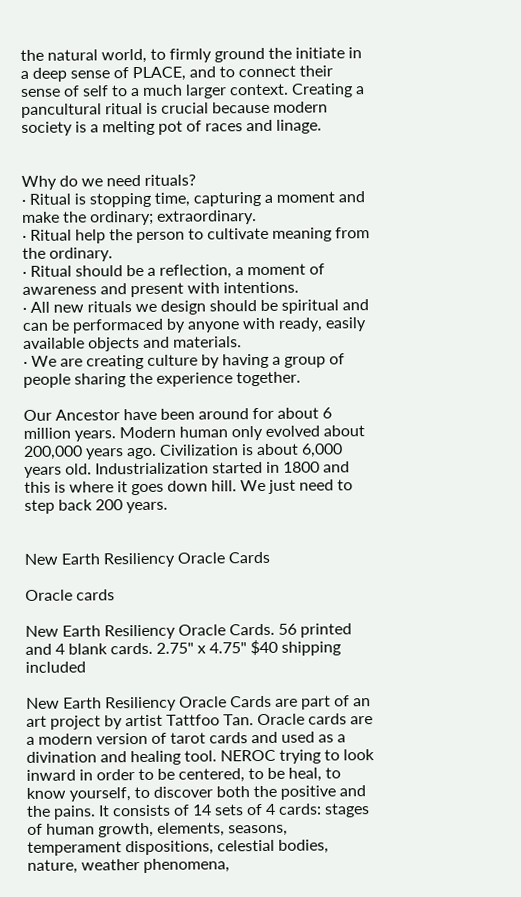the natural world, to firmly ground the initiate in a deep sense of PLACE, and to connect their sense of self to a much larger context. Creating a pancultural ritual is crucial because modern society is a melting pot of races and linage.


Why do we need rituals?
· Ritual is stopping time, capturing a moment and make the ordinary; extraordinary.
· Ritual help the person to cultivate meaning from the ordinary.
· Ritual should be a reflection, a moment of awareness and present with intentions.
· All new rituals we design should be spiritual and can be performaced by anyone with ready, easily available objects and materials.
· We are creating culture by having a group of people sharing the experience together.

Our Ancestor have been around for about 6 million years. Modern human only evolved about 200,000 years ago. Civilization is about 6,000 years old. Industrialization started in 1800 and this is where it goes down hill. We just need to step back 200 years.


New Earth Resiliency Oracle Cards

Oracle cards

New Earth Resiliency Oracle Cards. 56 printed and 4 blank cards. 2.75" x 4.75" $40 shipping included

New Earth Resiliency Oracle Cards are part of an art project by artist Tattfoo Tan. Oracle cards are a modern version of tarot cards and used as a divination and healing tool. NEROC trying to look inward in order to be centered, to be heal, to know yourself, to discover both the positive and the pains. It consists of 14 sets of 4 cards: stages of human growth, elements, seasons, temperament dispositions, celestial bodies, nature, weather phenomena,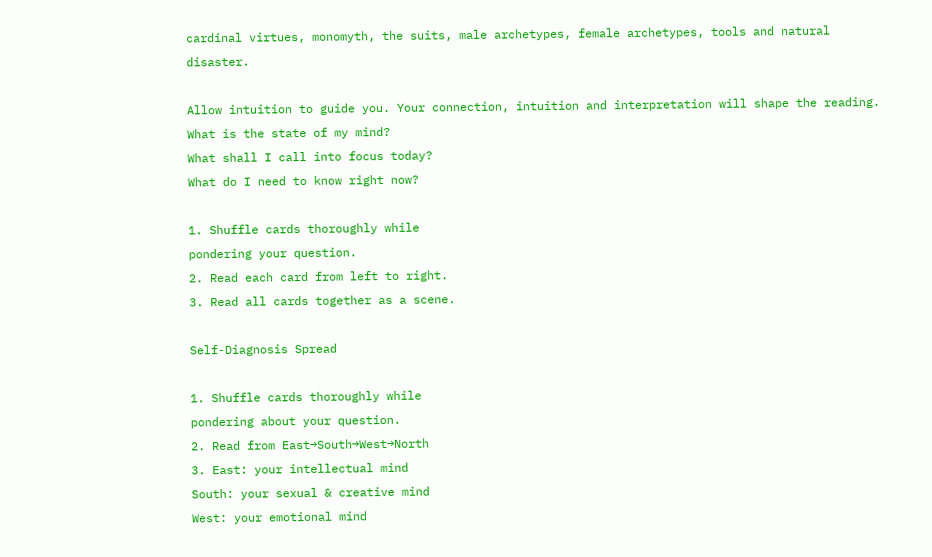cardinal virtues, monomyth, the suits, male archetypes, female archetypes, tools and natural disaster.

Allow intuition to guide you. Your connection, intuition and interpretation will shape the reading.
What is the state of my mind?
What shall I call into focus today?
What do I need to know right now?

1. Shuffle cards thoroughly while
pondering your question.
2. Read each card from left to right.
3. Read all cards together as a scene.

Self-Diagnosis Spread

1. Shuffle cards thoroughly while
pondering about your question.
2. Read from East→South→West→North
3. East: your intellectual mind
South: your sexual & creative mind
West: your emotional mind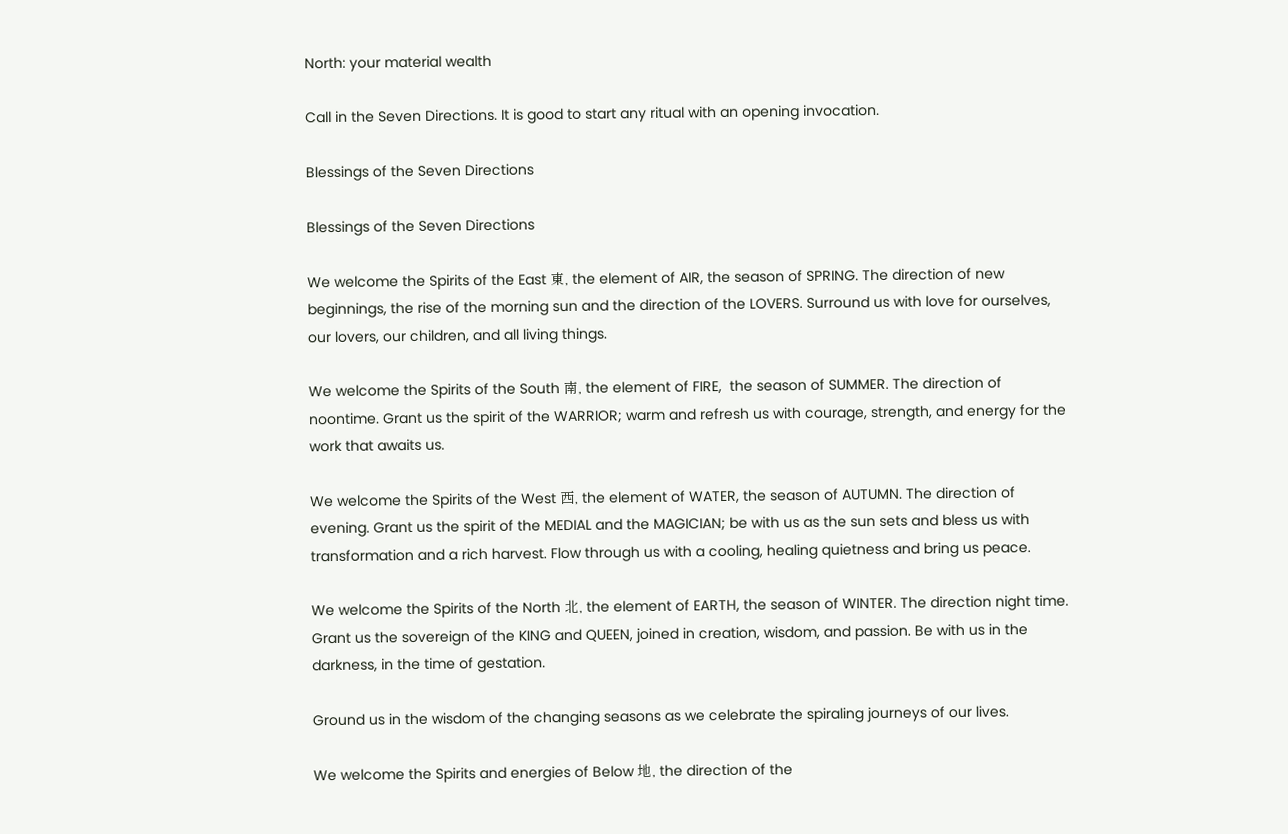North: your material wealth

Call in the Seven Directions. It is good to start any ritual with an opening invocation.

Blessings of the Seven Directions

Blessings of the Seven Directions

We welcome the Spirits of the East 東, the element of AIR, the season of SPRING. The direction of new beginnings, the rise of the morning sun and the direction of the LOVERS. Surround us with love for ourselves, our lovers, our children, and all living things.

We welcome the Spirits of the South 南, the element of FIRE,  the season of SUMMER. The direction of noontime. Grant us the spirit of the WARRIOR; warm and refresh us with courage, strength, and energy for the work that awaits us.

We welcome the Spirits of the West 西, the element of WATER, the season of AUTUMN. The direction of evening. Grant us the spirit of the MEDIAL and the MAGICIAN; be with us as the sun sets and bless us with transformation and a rich harvest. Flow through us with a cooling, healing quietness and bring us peace.

We welcome the Spirits of the North 北, the element of EARTH, the season of WINTER. The direction night time. Grant us the sovereign of the KING and QUEEN, joined in creation, wisdom, and passion. Be with us in the darkness, in the time of gestation.

Ground us in the wisdom of the changing seasons as we celebrate the spiraling journeys of our lives.

We welcome the Spirits and energies of Below 地, the direction of the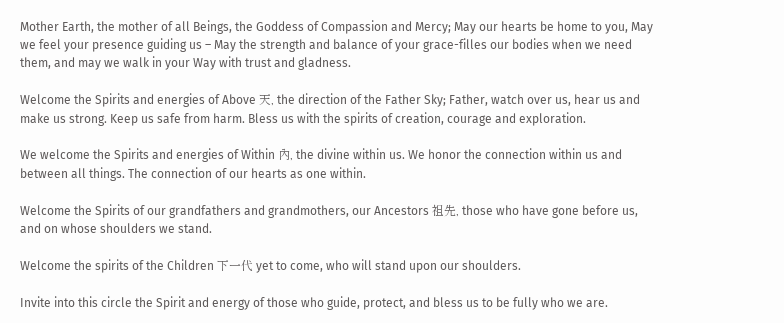Mother Earth, the mother of all Beings, the Goddess of Compassion and Mercy; May our hearts be home to you, May we feel your presence guiding us – May the strength and balance of your grace-filles our bodies when we need them, and may we walk in your Way with trust and gladness.

Welcome the Spirits and energies of Above 天, the direction of the Father Sky; Father, watch over us, hear us and make us strong. Keep us safe from harm. Bless us with the spirits of creation, courage and exploration.

We welcome the Spirits and energies of Within 內, the divine within us. We honor the connection within us and between all things. The connection of our hearts as one within.

Welcome the Spirits of our grandfathers and grandmothers, our Ancestors 祖先, those who have gone before us, and on whose shoulders we stand.

Welcome the spirits of the Children 下一代 yet to come, who will stand upon our shoulders.

Invite into this circle the Spirit and energy of those who guide, protect, and bless us to be fully who we are.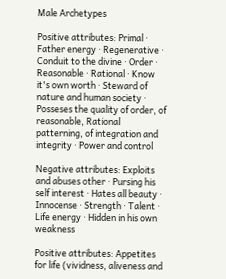Male Archetypes

Positive attributes: Primal · Father energy · Regenerative · Conduit to the divine · Order · Reasonable · Rational · Know it's own worth · Steward of nature and human society · Posseses the quality of order, of reasonable, Rational patterning, of integration and integrity · Power and control

Negative attributes: Exploits and abuses other · Pursing his self interest · Hates all beauty · Innocense · Strength · Talent · Life energy · Hidden in his own weakness

Positive attributes: Appetites for life (vividness, aliveness and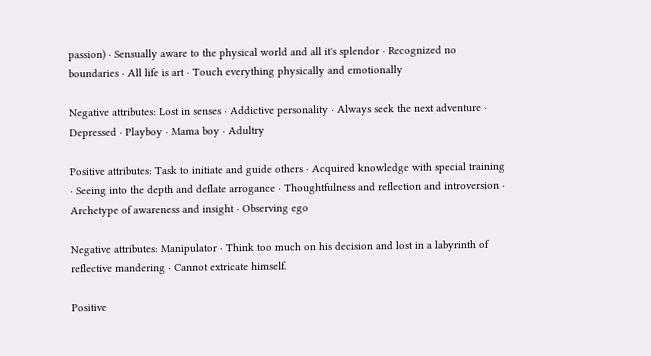passion) · Sensually aware to the physical world and all it's splendor · Recognized no boundaries · All life is art · Touch everything physically and emotionally

Negative attributes: Lost in senses · Addictive personality · Always seek the next adventure · Depressed · Playboy · Mama boy · Adultry

Positive attributes: Task to initiate and guide others · Acquired knowledge with special training · Seeing into the depth and deflate arrogance · Thoughtfulness and reflection and introversion · Archetype of awareness and insight · Observing ego

Negative attributes: Manipulator · Think too much on his decision and lost in a labyrinth of reflective mandering · Cannot extricate himself.

Positive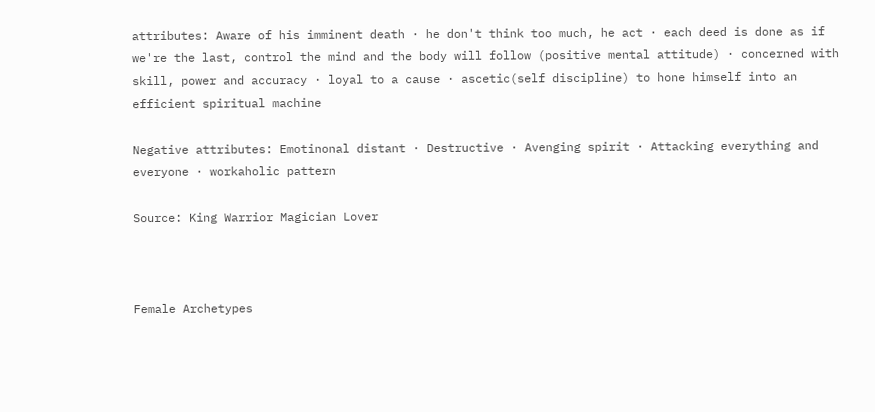attributes: Aware of his imminent death · he don't think too much, he act · each deed is done as if we're the last, control the mind and the body will follow (positive mental attitude) · concerned with skill, power and accuracy · loyal to a cause · ascetic(self discipline) to hone himself into an efficient spiritual machine

Negative attributes: Emotinonal distant · Destructive · Avenging spirit · Attacking everything and everyone · workaholic pattern

Source: King Warrior Magician Lover



Female Archetypes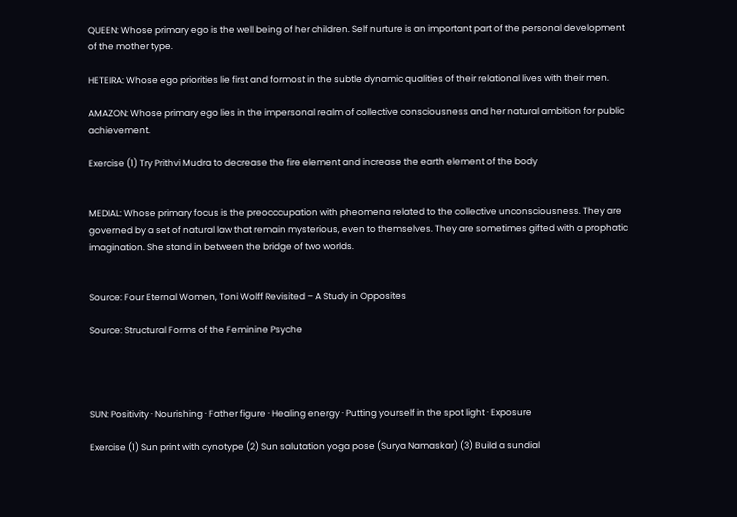QUEEN: Whose primary ego is the well being of her children. Self nurture is an important part of the personal development of the mother type.

HETEIRA: Whose ego priorities lie first and formost in the subtle dynamic qualities of their relational lives with their men.

AMAZON: Whose primary ego lies in the impersonal realm of collective consciousness and her natural ambition for public achievement.

Exercise (1) Try Prithvi Mudra to decrease the fire element and increase the earth element of the body


MEDIAL: Whose primary focus is the preocccupation with pheomena related to the collective unconsciousness. They are governed by a set of natural law that remain mysterious, even to themselves. They are sometimes gifted with a prophatic imagination. She stand in between the bridge of two worlds.


Source: Four Eternal Women, Toni Wolff Revisited – A Study in Opposites

Source: Structural Forms of the Feminine Psyche




SUN: Positivity · Nourishing · Father figure · Healing energy · Putting yourself in the spot light · Exposure

Exercise (1) Sun print with cynotype (2) Sun salutation yoga pose (Surya Namaskar) (3) Build a sundial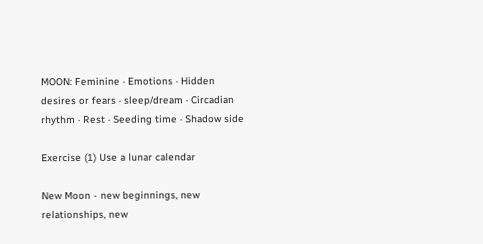MOON: Feminine · Emotions · Hidden desires or fears · sleep/dream · Circadian rhythm · Rest · Seeding time · Shadow side

Exercise (1) Use a lunar calendar

New Moon - new beginnings, new relationships, new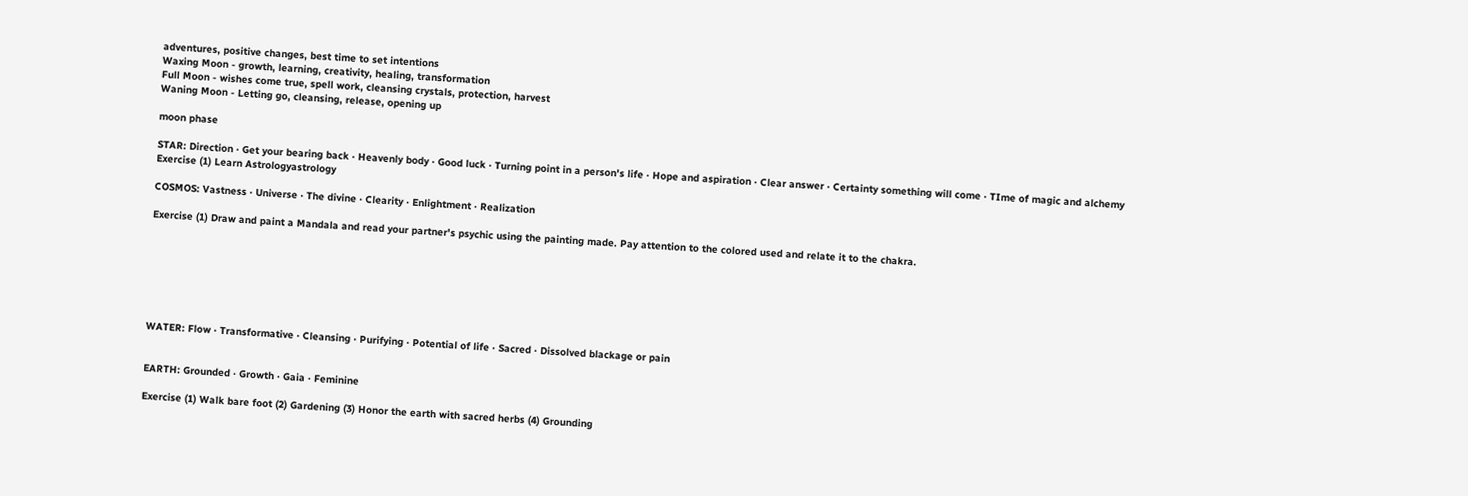adventures, positive changes, best time to set intentions
Waxing Moon - growth, learning, creativity, healing, transformation
Full Moon - wishes come true, spell work, cleansing crystals, protection, harvest
Waning Moon - Letting go, cleansing, release, opening up

moon phase

STAR: Direction · Get your bearing back · Heavenly body · Good luck · Turning point in a person's life · Hope and aspiration · Clear answer · Certainty something will come · TIme of magic and alchemy
Exercise (1) Learn Astrologyastrology

COSMOS: Vastness · Universe · The divine · Clearity · Enlightment · Realization

Exercise (1) Draw and paint a Mandala and read your partner's psychic using the painting made. Pay attention to the colored used and relate it to the chakra.







WATER: Flow · Transformative · Cleansing · Purifying · Potential of life · Sacred · Dissolved blackage or pain


EARTH: Grounded · Growth · Gaia · Feminine

Exercise (1) Walk bare foot (2) Gardening (3) Honor the earth with sacred herbs (4) Grounding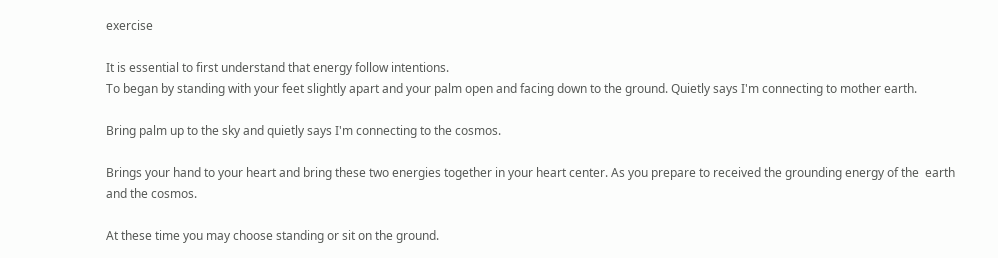exercise

It is essential to first understand that energy follow intentions.
To began by standing with your feet slightly apart and your palm open and facing down to the ground. Quietly says I'm connecting to mother earth.

Bring palm up to the sky and quietly says I'm connecting to the cosmos.

Brings your hand to your heart and bring these two energies together in your heart center. As you prepare to received the grounding energy of the  earth and the cosmos.

At these time you may choose standing or sit on the ground.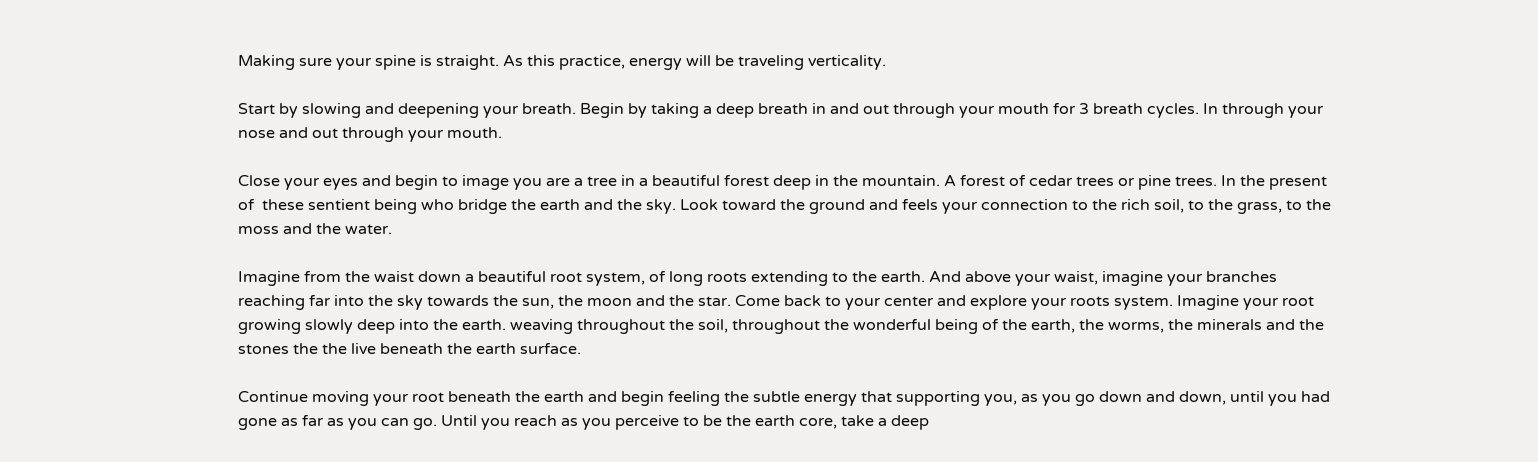Making sure your spine is straight. As this practice, energy will be traveling verticality.

Start by slowing and deepening your breath. Begin by taking a deep breath in and out through your mouth for 3 breath cycles. In through your nose and out through your mouth.

Close your eyes and begin to image you are a tree in a beautiful forest deep in the mountain. A forest of cedar trees or pine trees. In the present of  these sentient being who bridge the earth and the sky. Look toward the ground and feels your connection to the rich soil, to the grass, to the moss and the water.

Imagine from the waist down a beautiful root system, of long roots extending to the earth. And above your waist, imagine your branches reaching far into the sky towards the sun, the moon and the star. Come back to your center and explore your roots system. Imagine your root growing slowly deep into the earth. weaving throughout the soil, throughout the wonderful being of the earth, the worms, the minerals and the stones the the live beneath the earth surface.

Continue moving your root beneath the earth and begin feeling the subtle energy that supporting you, as you go down and down, until you had gone as far as you can go. Until you reach as you perceive to be the earth core, take a deep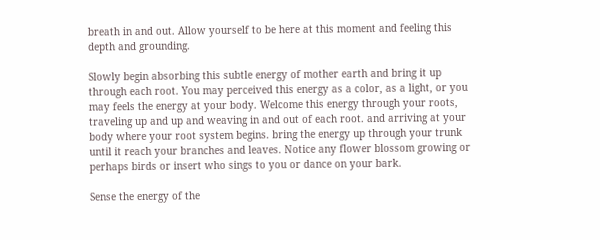breath in and out. Allow yourself to be here at this moment and feeling this depth and grounding.

Slowly begin absorbing this subtle energy of mother earth and bring it up through each root. You may perceived this energy as a color, as a light, or you may feels the energy at your body. Welcome this energy through your roots, traveling up and up and weaving in and out of each root. and arriving at your body where your root system begins. bring the energy up through your trunk until it reach your branches and leaves. Notice any flower blossom growing or perhaps birds or insert who sings to you or dance on your bark.

Sense the energy of the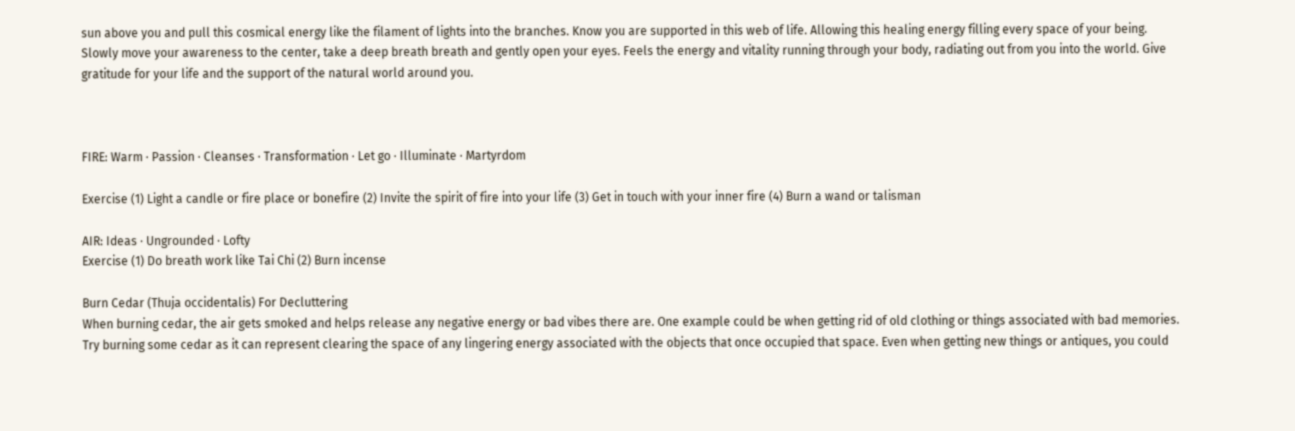sun above you and pull this cosmical energy like the filament of lights into the branches. Know you are supported in this web of life. Allowing this healing energy filling every space of your being. Slowly move your awareness to the center, take a deep breath breath and gently open your eyes. Feels the energy and vitality running through your body, radiating out from you into the world. Give gratitude for your life and the support of the natural world around you.



FIRE: Warm · Passion · Cleanses · Transformation · Let go · Illuminate · Martyrdom

Exercise (1) Light a candle or fire place or bonefire (2) Invite the spirit of fire into your life (3) Get in touch with your inner fire (4) Burn a wand or talisman

AIR: Ideas · Ungrounded · Lofty
Exercise (1) Do breath work like Tai Chi (2) Burn incense

Burn Cedar (Thuja occidentalis) For Decluttering
When burning cedar, the air gets smoked and helps release any negative energy or bad vibes there are. One example could be when getting rid of old clothing or things associated with bad memories. Try burning some cedar as it can represent clearing the space of any lingering energy associated with the objects that once occupied that space. Even when getting new things or antiques, you could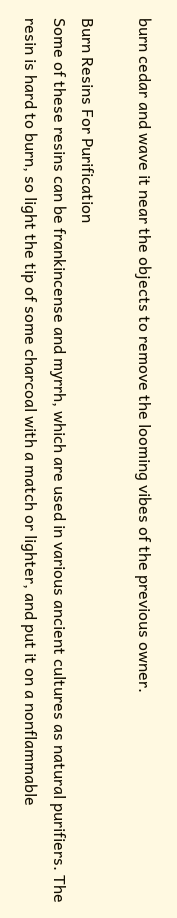burn cedar and wave it near the objects to remove the looming vibes of the previous owner.

Burn Resins For Purification
Some of these resins can be frankincense and myrrh, which are used in various ancient cultures as natural purifiers. The resin is hard to burn, so light the tip of some charcoal with a match or lighter, and put it on a nonflammable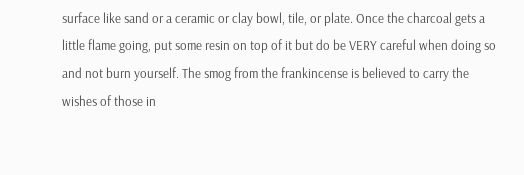surface like sand or a ceramic or clay bowl, tile, or plate. Once the charcoal gets a little flame going, put some resin on top of it but do be VERY careful when doing so and not burn yourself. The smog from the frankincense is believed to carry the wishes of those in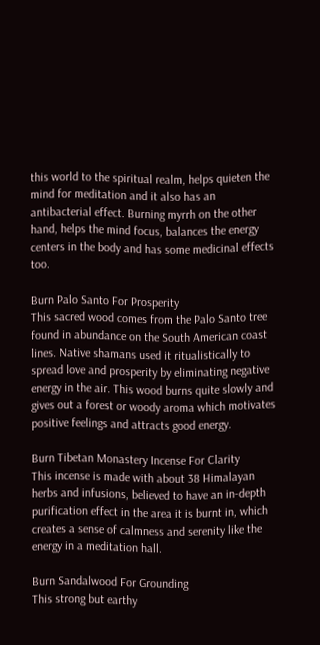this world to the spiritual realm, helps quieten the mind for meditation and it also has an antibacterial effect. Burning myrrh on the other hand, helps the mind focus, balances the energy centers in the body and has some medicinal effects too.

Burn Palo Santo For Prosperity
This sacred wood comes from the Palo Santo tree found in abundance on the South American coast lines. Native shamans used it ritualistically to spread love and prosperity by eliminating negative energy in the air. This wood burns quite slowly and gives out a forest or woody aroma which motivates positive feelings and attracts good energy.

Burn Tibetan Monastery Incense For Clarity
This incense is made with about 38 Himalayan herbs and infusions, believed to have an in-depth purification effect in the area it is burnt in, which creates a sense of calmness and serenity like the energy in a meditation hall.

Burn Sandalwood For Grounding
This strong but earthy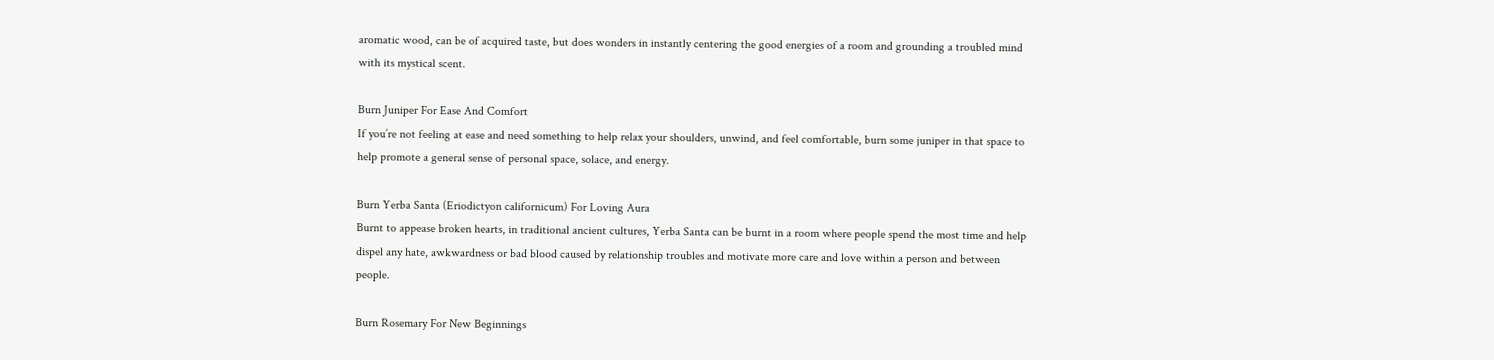aromatic wood, can be of acquired taste, but does wonders in instantly centering the good energies of a room and grounding a troubled mind with its mystical scent.

Burn Juniper For Ease And Comfort
If you’re not feeling at ease and need something to help relax your shoulders, unwind, and feel comfortable, burn some juniper in that space to help promote a general sense of personal space, solace, and energy.

Burn Yerba Santa (Eriodictyon californicum) For Loving Aura
Burnt to appease broken hearts, in traditional ancient cultures, Yerba Santa can be burnt in a room where people spend the most time and help dispel any hate, awkwardness or bad blood caused by relationship troubles and motivate more care and love within a person and between people.

Burn Rosemary For New Beginnings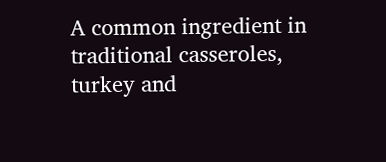A common ingredient in traditional casseroles, turkey and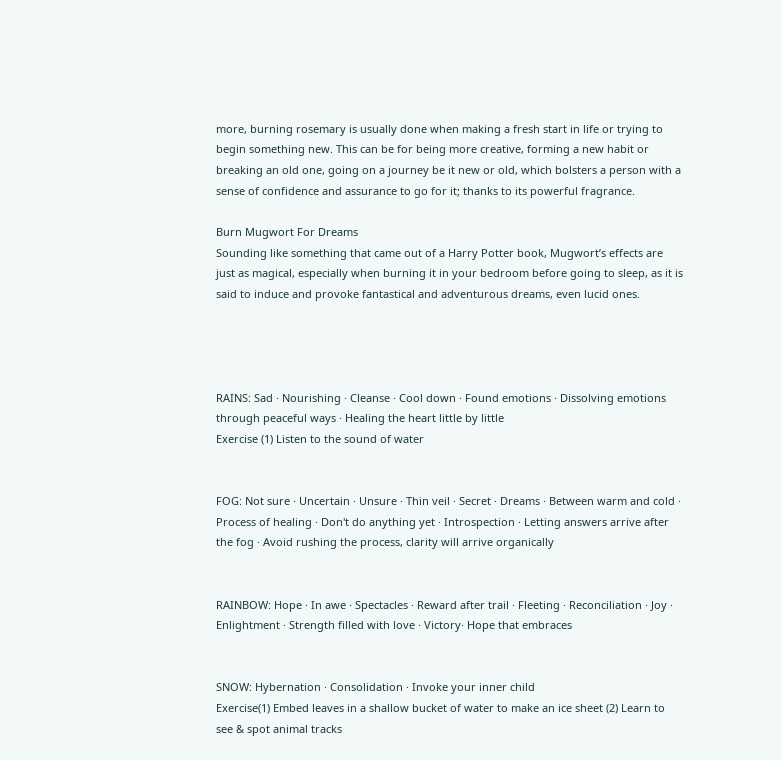more, burning rosemary is usually done when making a fresh start in life or trying to begin something new. This can be for being more creative, forming a new habit or breaking an old one, going on a journey be it new or old, which bolsters a person with a sense of confidence and assurance to go for it; thanks to its powerful fragrance.

Burn Mugwort For Dreams
Sounding like something that came out of a Harry Potter book, Mugwort’s effects are just as magical, especially when burning it in your bedroom before going to sleep, as it is said to induce and provoke fantastical and adventurous dreams, even lucid ones.




RAINS: Sad · Nourishing · Cleanse · Cool down · Found emotions · Dissolving emotions through peaceful ways · Healing the heart little by little
Exercise (1) Listen to the sound of water


FOG: Not sure · Uncertain · Unsure · Thin veil · Secret · Dreams · Between warm and cold · Process of healing · Don't do anything yet · Introspection · Letting answers arrive after the fog · Avoid rushing the process, clarity will arrive organically


RAINBOW: Hope · In awe · Spectacles · Reward after trail · Fleeting · Reconciliation · Joy · Enlightment · Strength filled with love · Victory· Hope that embraces


SNOW: Hybernation · Consolidation · Invoke your inner child
Exercise(1) Embed leaves in a shallow bucket of water to make an ice sheet (2) Learn to see & spot animal tracks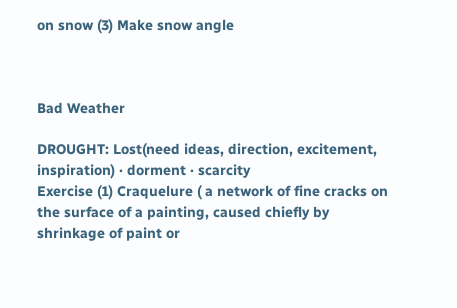on snow (3) Make snow angle



Bad Weather

DROUGHT: Lost(need ideas, direction, excitement, inspiration) · dorment · scarcity
Exercise (1) Craquelure ( a network of fine cracks on the surface of a painting, caused chiefly by shrinkage of paint or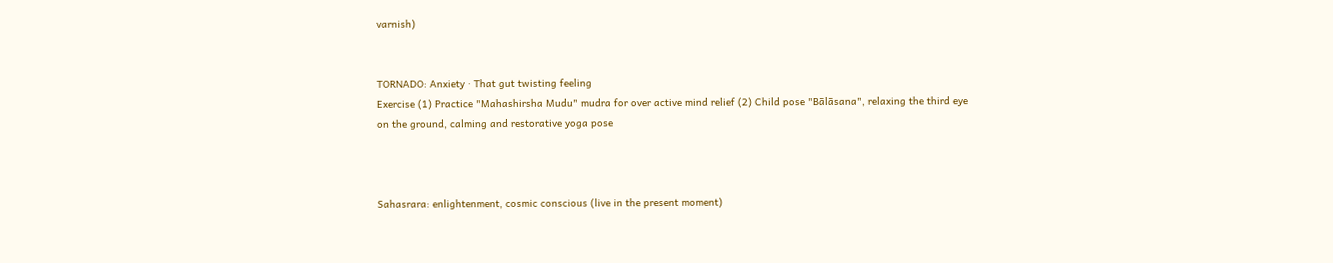varnish)


TORNADO: Anxiety · That gut twisting feeling
Exercise (1) Practice "Mahashirsha Mudu" mudra for over active mind relief (2) Child pose "Bālāsana", relaxing the third eye on the ground, calming and restorative yoga pose



Sahasrara: enlightenment, cosmic conscious (live in the present moment)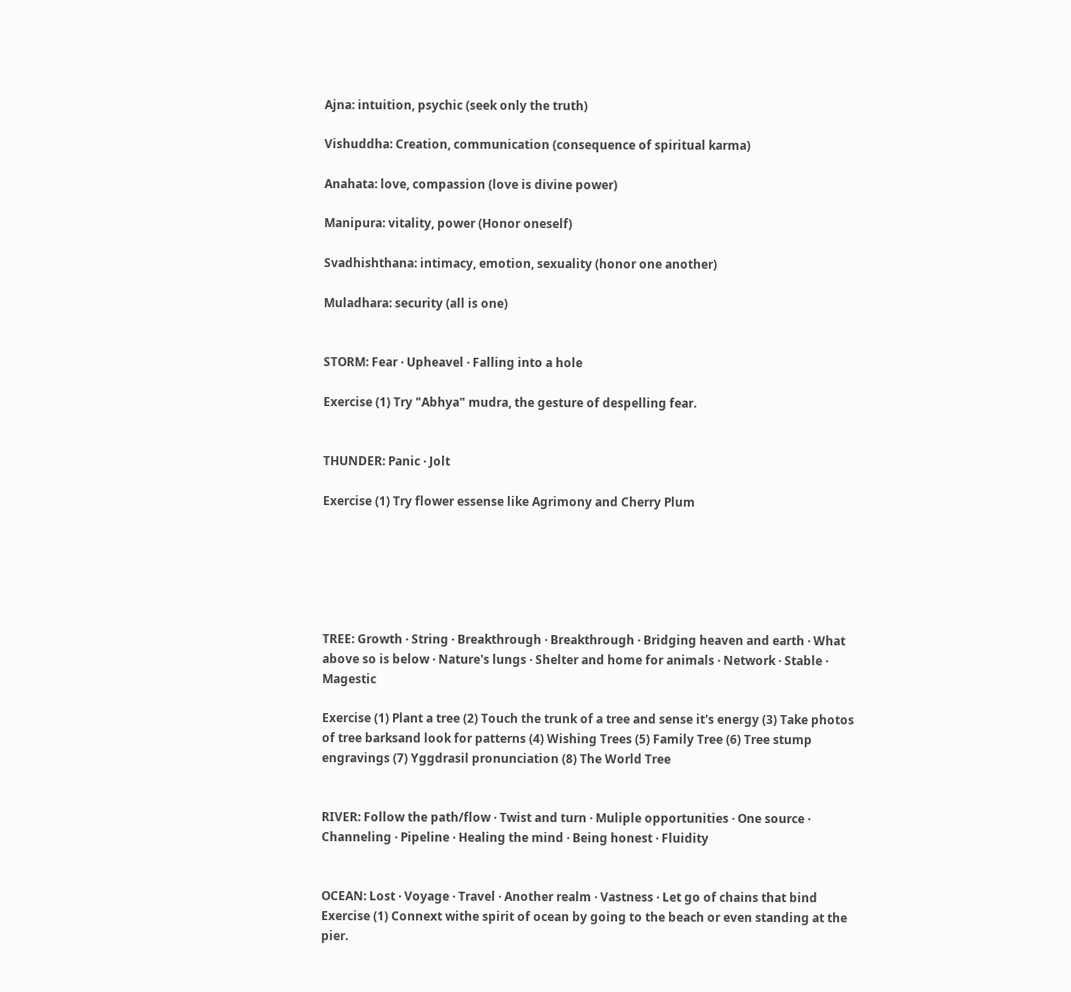Ajna: intuition, psychic (seek only the truth)

Vishuddha: Creation, communication (consequence of spiritual karma)

Anahata: love, compassion (love is divine power)

Manipura: vitality, power (Honor oneself)

Svadhishthana: intimacy, emotion, sexuality (honor one another)

Muladhara: security (all is one)


STORM: Fear · Upheavel · Falling into a hole

Exercise (1) Try "Abhya" mudra, the gesture of despelling fear.


THUNDER: Panic · Jolt

Exercise (1) Try flower essense like Agrimony and Cherry Plum






TREE: Growth · String · Breakthrough · Breakthrough · Bridging heaven and earth · What above so is below · Nature's lungs · Shelter and home for animals · Network · Stable · Magestic

Exercise (1) Plant a tree (2) Touch the trunk of a tree and sense it's energy (3) Take photos of tree barksand look for patterns (4) Wishing Trees (5) Family Tree (6) Tree stump engravings (7) Yggdrasil pronunciation (8) The World Tree


RIVER: Follow the path/flow · Twist and turn · Muliple opportunities · One source · Channeling · Pipeline · Healing the mind · Being honest · Fluidity


OCEAN: Lost · Voyage · Travel · Another realm · Vastness · Let go of chains that bind
Exercise (1) Connext withe spirit of ocean by going to the beach or even standing at the pier.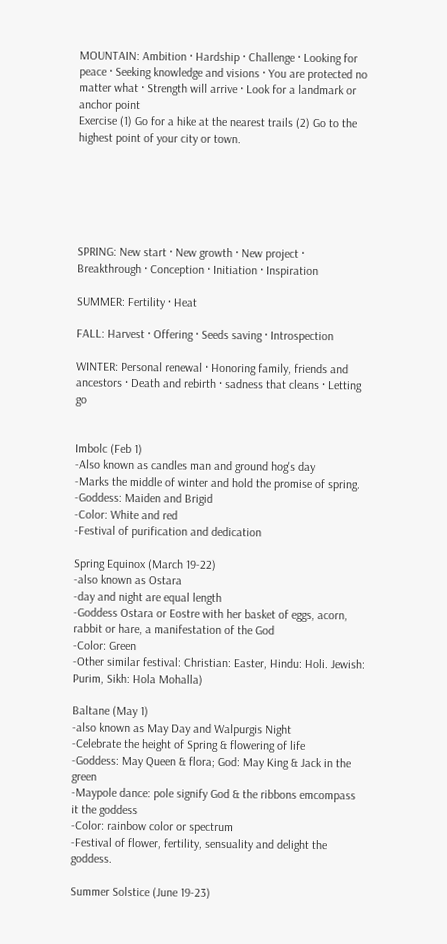MOUNTAIN: Ambition · Hardship · Challenge · Looking for peace · Seeking knowledge and visions · You are protected no matter what · Strength will arrive · Look for a landmark or anchor point
Exercise (1) Go for a hike at the nearest trails (2) Go to the highest point of your city or town.






SPRING: New start · New growth · New project · Breakthrough · Conception · Initiation · Inspiration

SUMMER: Fertility · Heat

FALL: Harvest · Offering · Seeds saving · Introspection

WINTER: Personal renewal · Honoring family, friends and ancestors · Death and rebirth · sadness that cleans · Letting go


Imbolc (Feb 1)
-Also known as candles man and ground hog's day
-Marks the middle of winter and hold the promise of spring.
-Goddess: Maiden and Brigid
-Color: White and red
-Festival of purification and dedication

Spring Equinox (March 19-22)
-also known as Ostara
-day and night are equal length
-Goddess Ostara or Eostre with her basket of eggs, acorn, rabbit or hare, a manifestation of the God
-Color: Green
-Other similar festival: Christian: Easter, Hindu: Holi. Jewish: Purim, Sikh: Hola Mohalla)

Baltane (May 1)
-also known as May Day and Walpurgis Night
-Celebrate the height of Spring & flowering of life
-Goddess: May Queen & flora; God: May King & Jack in the green
-Maypole dance: pole signify God & the ribbons emcompass it the goddess
-Color: rainbow color or spectrum
-Festival of flower, fertility, sensuality and delight the goddess.

Summer Solstice (June 19-23)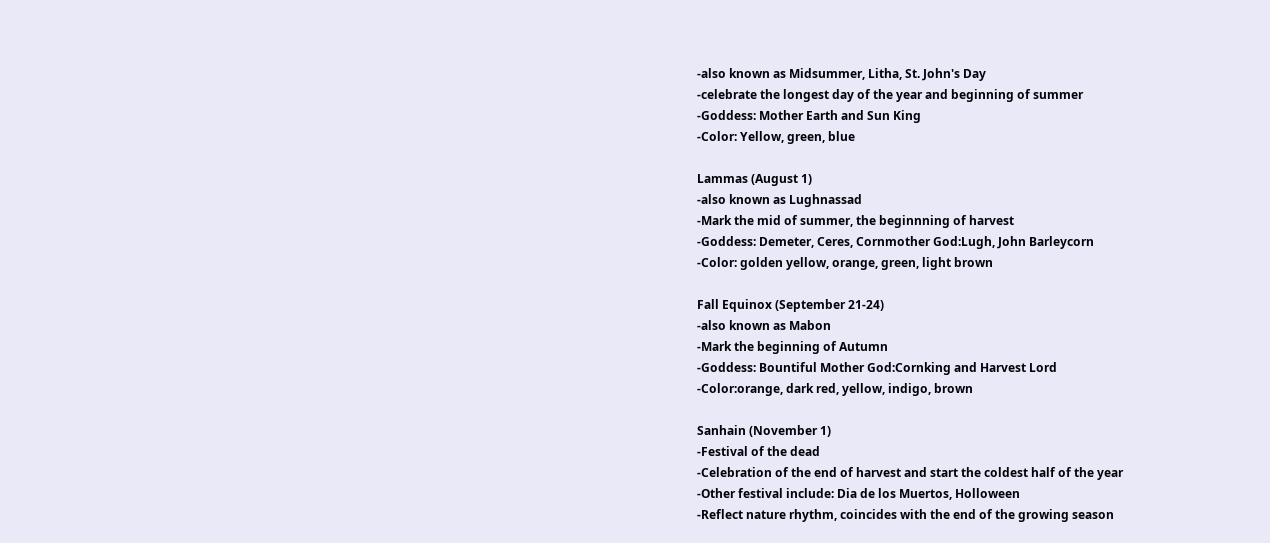-also known as Midsummer, Litha, St. John's Day
-celebrate the longest day of the year and beginning of summer
-Goddess: Mother Earth and Sun King
-Color: Yellow, green, blue

Lammas (August 1)
-also known as Lughnassad
-Mark the mid of summer, the beginnning of harvest
-Goddess: Demeter, Ceres, Cornmother God:Lugh, John Barleycorn
-Color: golden yellow, orange, green, light brown

Fall Equinox (September 21-24)
-also known as Mabon
-Mark the beginning of Autumn
-Goddess: Bountiful Mother God:Cornking and Harvest Lord
-Color:orange, dark red, yellow, indigo, brown

Sanhain (November 1)
-Festival of the dead
-Celebration of the end of harvest and start the coldest half of the year
-Other festival include: Dia de los Muertos, Holloween
-Reflect nature rhythm, coincides with the end of the growing season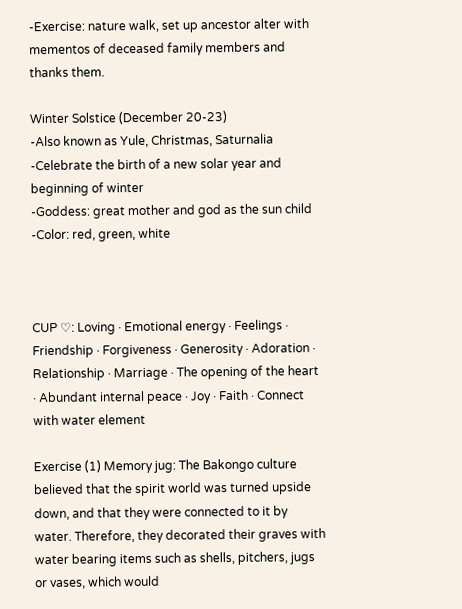-Exercise: nature walk, set up ancestor alter with mementos of deceased family members and thanks them.

Winter Solstice (December 20-23)
-Also known as Yule, Christmas, Saturnalia
-Celebrate the birth of a new solar year and beginning of winter
-Goddess: great mother and god as the sun child
-Color: red, green, white



CUP ♡: Loving · Emotional energy · Feelings · Friendship · Forgiveness · Generosity · Adoration · Relationship · Marriage · The opening of the heart · Abundant internal peace · Joy · Faith · Connect with water element

Exercise (1) Memory jug: The Bakongo culture believed that the spirit world was turned upside down, and that they were connected to it by water. Therefore, they decorated their graves with water bearing items such as shells, pitchers, jugs or vases, which would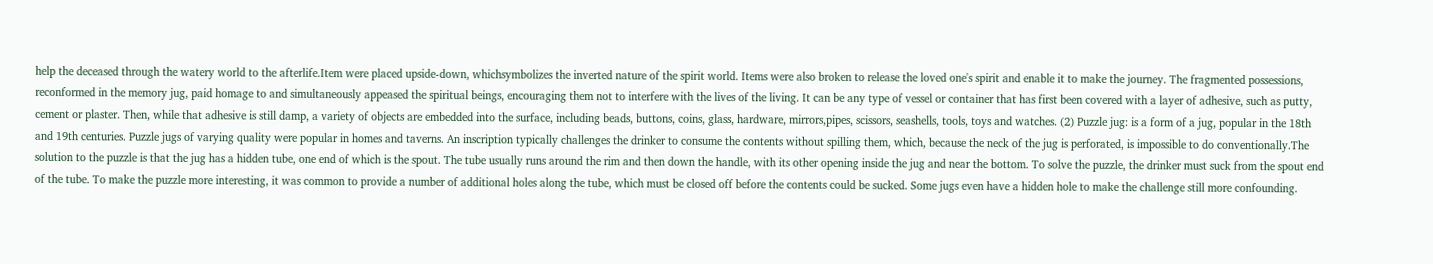help the deceased through the watery world to the afterlife.Item were placed upside-down, whichsymbolizes the inverted nature of the spirit world. Items were also broken to release the loved one's spirit and enable it to make the journey. The fragmented possessions, reconformed in the memory jug, paid homage to and simultaneously appeased the spiritual beings, encouraging them not to interfere with the lives of the living. It can be any type of vessel or container that has first been covered with a layer of adhesive, such as putty, cement or plaster. Then, while that adhesive is still damp, a variety of objects are embedded into the surface, including beads, buttons, coins, glass, hardware, mirrors,pipes, scissors, seashells, tools, toys and watches. (2) Puzzle jug: is a form of a jug, popular in the 18th and 19th centuries. Puzzle jugs of varying quality were popular in homes and taverns. An inscription typically challenges the drinker to consume the contents without spilling them, which, because the neck of the jug is perforated, is impossible to do conventionally.The solution to the puzzle is that the jug has a hidden tube, one end of which is the spout. The tube usually runs around the rim and then down the handle, with its other opening inside the jug and near the bottom. To solve the puzzle, the drinker must suck from the spout end of the tube. To make the puzzle more interesting, it was common to provide a number of additional holes along the tube, which must be closed off before the contents could be sucked. Some jugs even have a hidden hole to make the challenge still more confounding.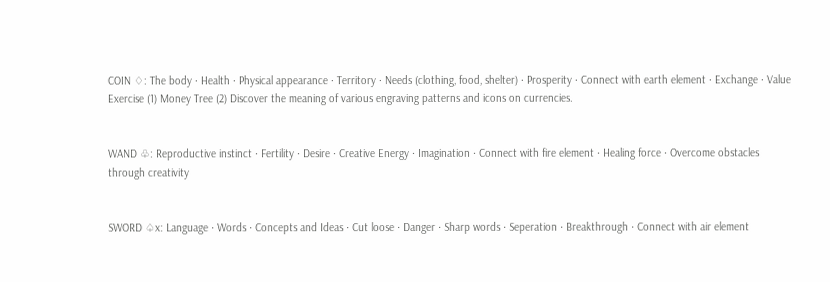COIN ♢: The body · Health · Physical appearance · Territory · Needs (clothing, food, shelter) · Prosperity · Connect with earth element · Exchange · Value
Exercise (1) Money Tree (2) Discover the meaning of various engraving patterns and icons on currencies.


WAND ♧: Reproductive instinct · Fertility · Desire · Creative Energy · Imagination · Connect with fire element · Healing force · Overcome obstacles through creativity


SWORD ♤x: Language · Words · Concepts and Ideas · Cut loose · Danger · Sharp words · Seperation · Breakthrough · Connect with air element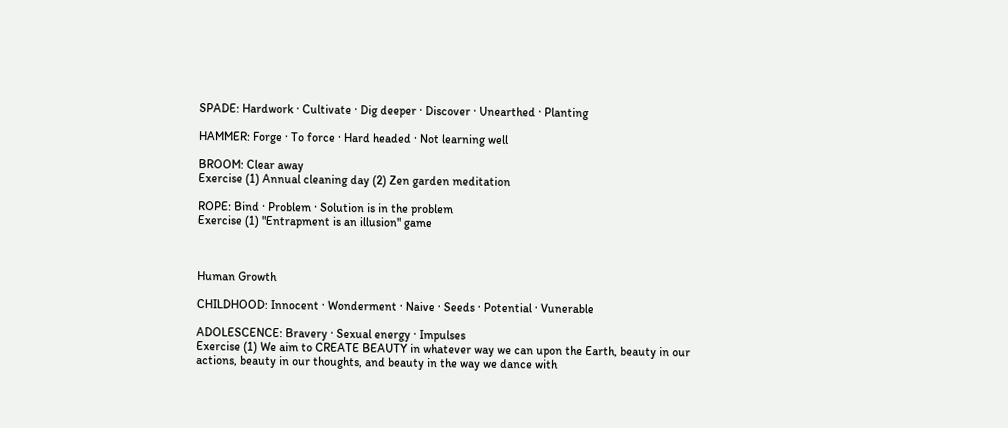SPADE: Hardwork · Cultivate · Dig deeper · Discover · Unearthed · Planting

HAMMER: Forge · To force · Hard headed · Not learning well

BROOM: Clear away
Exercise (1) Annual cleaning day (2) Zen garden meditation

ROPE: Bind · Problem · Solution is in the problem
Exercise (1) "Entrapment is an illusion" game



Human Growth

CHILDHOOD: Innocent · Wonderment · Naive · Seeds · Potential · Vunerable

ADOLESCENCE: Bravery · Sexual energy · Impulses
Exercise (1) We aim to CREATE BEAUTY in whatever way we can upon the Earth, beauty in our actions, beauty in our thoughts, and beauty in the way we dance with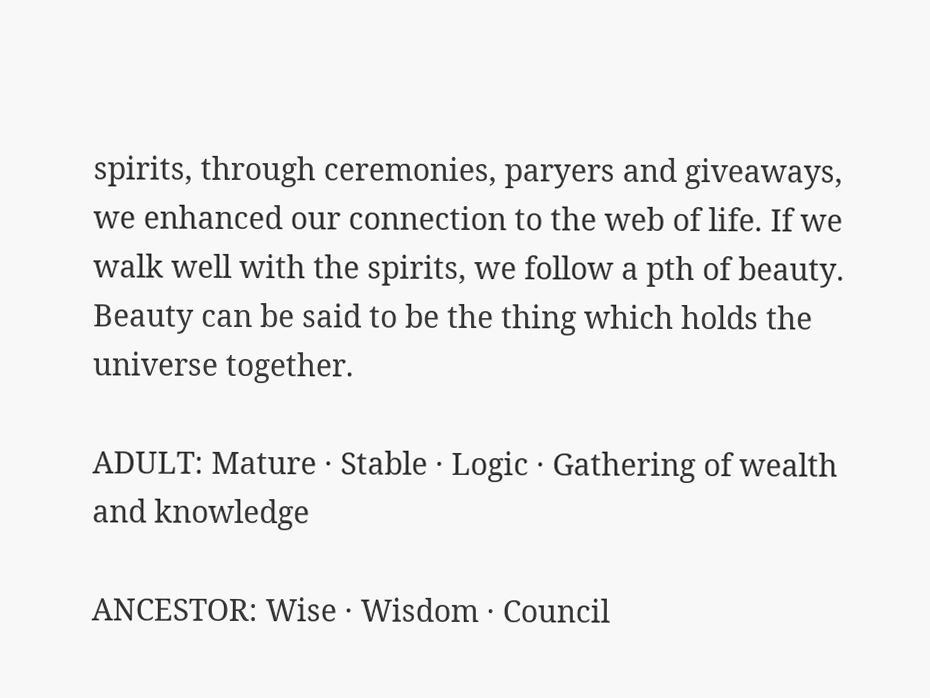spirits, through ceremonies, paryers and giveaways, we enhanced our connection to the web of life. If we walk well with the spirits, we follow a pth of beauty. Beauty can be said to be the thing which holds the universe together.

ADULT: Mature · Stable · Logic · Gathering of wealth and knowledge

ANCESTOR: Wise · Wisdom · Council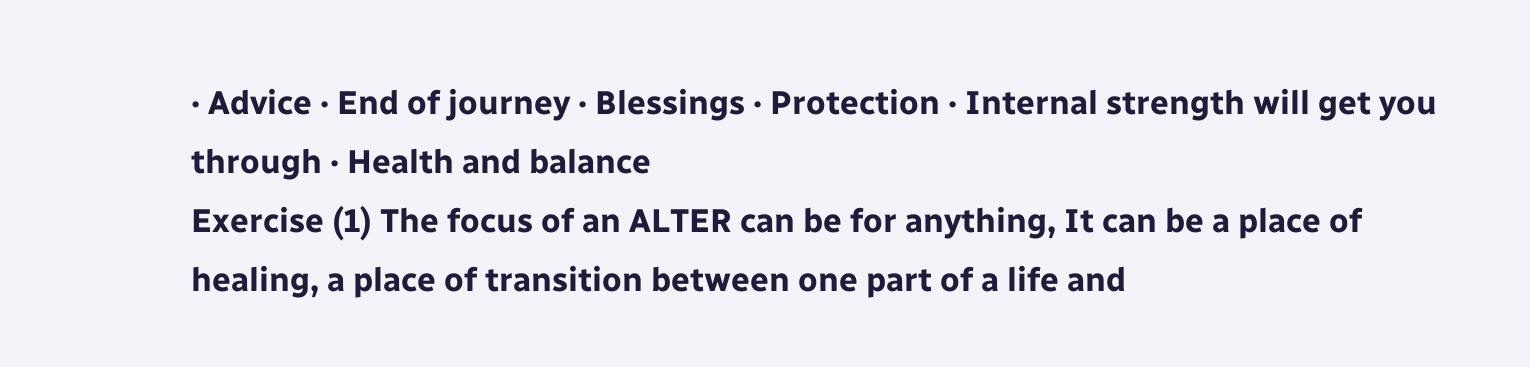· Advice · End of journey · Blessings · Protection · Internal strength will get you through · Health and balance
Exercise (1) The focus of an ALTER can be for anything, It can be a place of healing, a place of transition between one part of a life and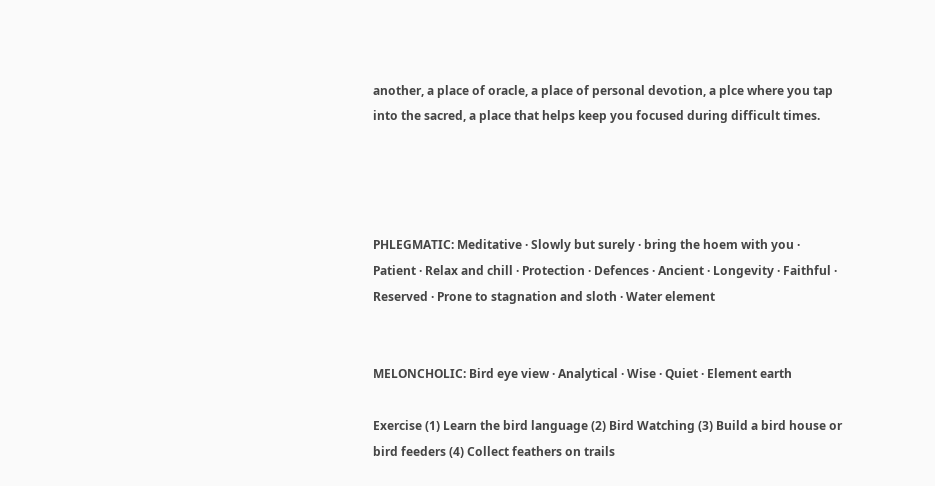another, a place of oracle, a place of personal devotion, a plce where you tap into the sacred, a place that helps keep you focused during difficult times.




PHLEGMATIC: Meditative · Slowly but surely · bring the hoem with you · Patient · Relax and chill · Protection · Defences · Ancient · Longevity · Faithful · Reserved · Prone to stagnation and sloth · Water element


MELONCHOLIC: Bird eye view · Analytical · Wise · Quiet · Element earth

Exercise (1) Learn the bird language (2) Bird Watching (3) Build a bird house or bird feeders (4) Collect feathers on trails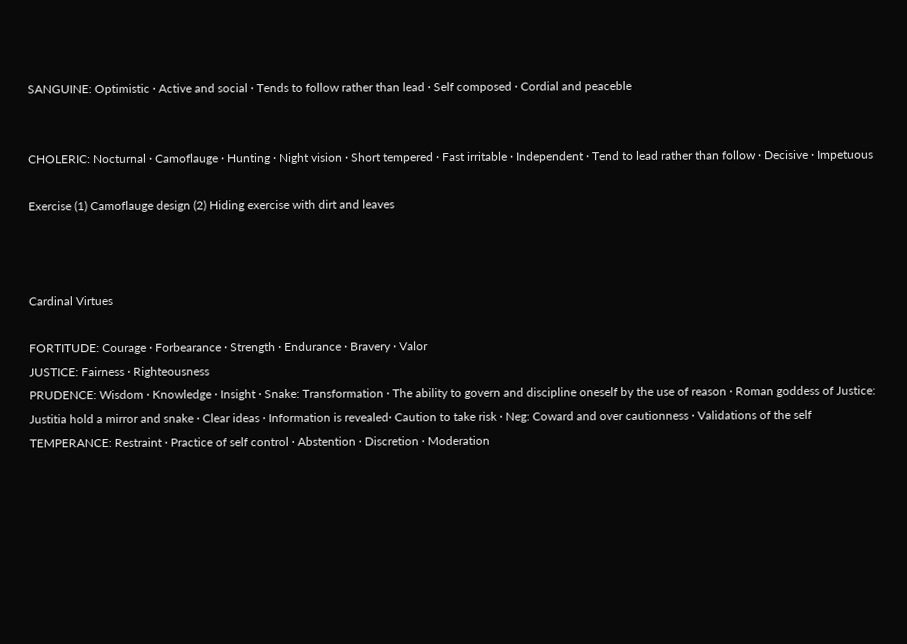SANGUINE: Optimistic · Active and social · Tends to follow rather than lead · Self composed · Cordial and peaceble


CHOLERIC: Nocturnal · Camoflauge · Hunting · Night vision · Short tempered · Fast irritable · Independent · Tend to lead rather than follow · Decisive · Impetuous

Exercise (1) Camoflauge design (2) Hiding exercise with dirt and leaves



Cardinal Virtues

FORTITUDE: Courage · Forbearance · Strength · Endurance · Bravery · Valor
JUSTICE: Fairness · Righteousness
PRUDENCE: Wisdom · Knowledge · Insight · Snake: Transformation · The ability to govern and discipline oneself by the use of reason · Roman goddess of Justice: Justitia hold a mirror and snake · Clear ideas · Information is revealed· Caution to take risk · Neg: Coward and over cautionness · Validations of the self
TEMPERANCE: Restraint · Practice of self control · Abstention · Discretion · Moderation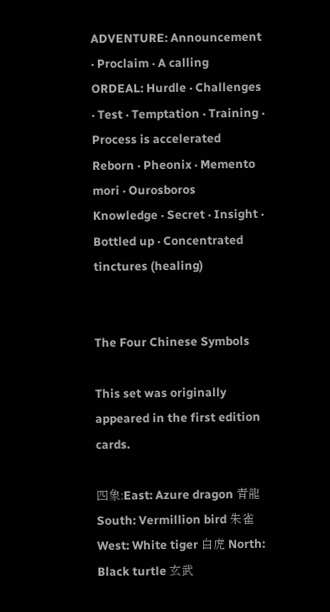ADVENTURE: Announcement · Proclaim · A calling
ORDEAL: Hurdle · Challenges · Test · Temptation · Training · Process is accelerated
Reborn · Pheonix · Memento mori · Ourosboros
Knowledge · Secret · Insight · Bottled up · Concentrated tinctures (healing)


The Four Chinese Symbols

This set was originally appeared in the first edition cards.

四象:East: Azure dragon 青龍 South: Vermillion bird 朱雀 West: White tiger 白虎 North: Black turtle 玄武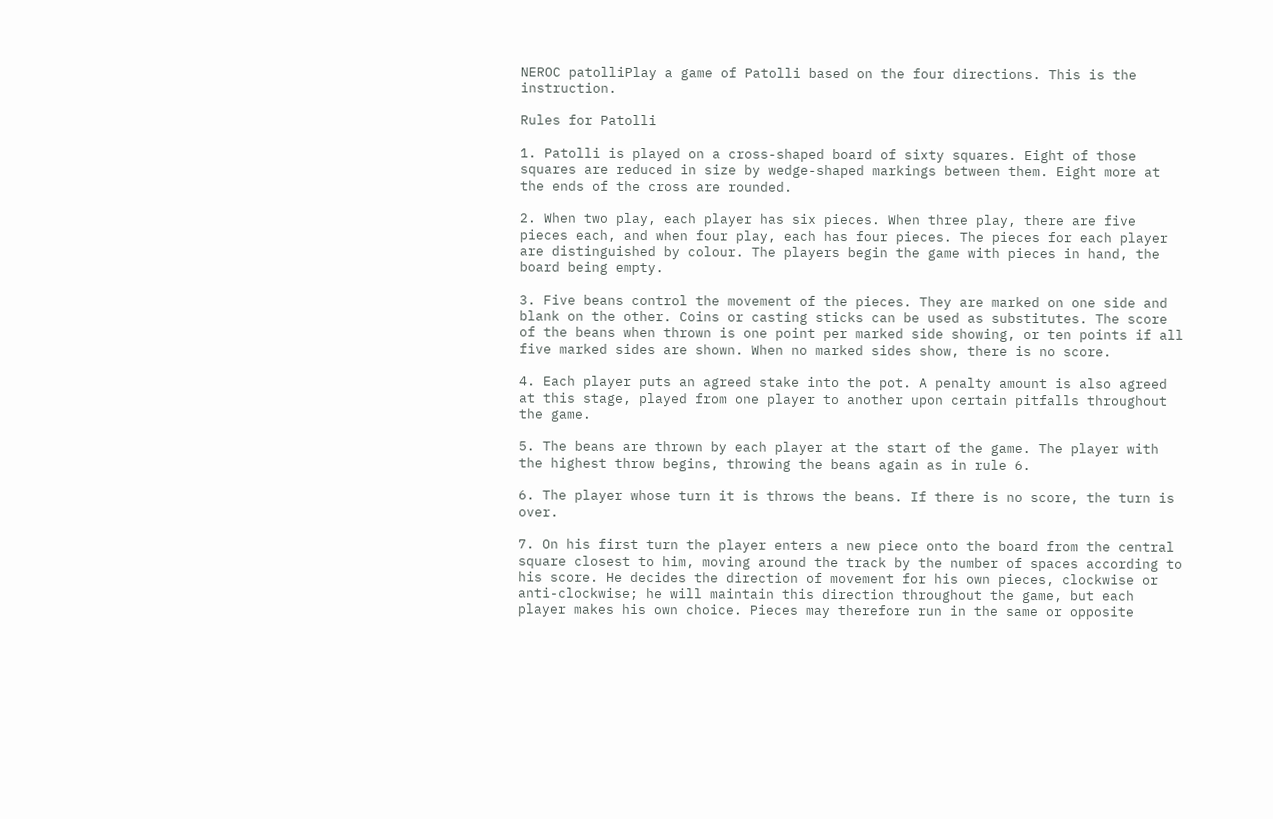NEROC patolliPlay a game of Patolli based on the four directions. This is the instruction.

Rules for Patolli

1. Patolli is played on a cross-shaped board of sixty squares. Eight of those squares are reduced in size by wedge-shaped markings between them. Eight more at the ends of the cross are rounded.

2. When two play, each player has six pieces. When three play, there are five pieces each, and when four play, each has four pieces. The pieces for each player are distinguished by colour. The players begin the game with pieces in hand, the board being empty.

3. Five beans control the movement of the pieces. They are marked on one side and blank on the other. Coins or casting sticks can be used as substitutes. The score of the beans when thrown is one point per marked side showing, or ten points if all five marked sides are shown. When no marked sides show, there is no score.

4. Each player puts an agreed stake into the pot. A penalty amount is also agreed at this stage, played from one player to another upon certain pitfalls throughout the game.

5. The beans are thrown by each player at the start of the game. The player with the highest throw begins, throwing the beans again as in rule 6.

6. The player whose turn it is throws the beans. If there is no score, the turn is over.

7. On his first turn the player enters a new piece onto the board from the central square closest to him, moving around the track by the number of spaces according to his score. He decides the direction of movement for his own pieces, clockwise or anti-clockwise; he will maintain this direction throughout the game, but each player makes his own choice. Pieces may therefore run in the same or opposite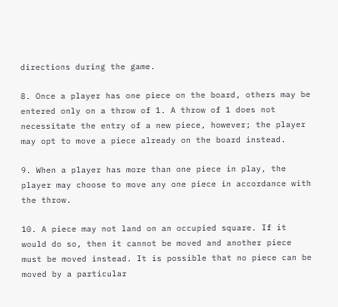directions during the game.

8. Once a player has one piece on the board, others may be entered only on a throw of 1. A throw of 1 does not necessitate the entry of a new piece, however; the player may opt to move a piece already on the board instead.

9. When a player has more than one piece in play, the player may choose to move any one piece in accordance with the throw.

10. A piece may not land on an occupied square. If it would do so, then it cannot be moved and another piece must be moved instead. It is possible that no piece can be moved by a particular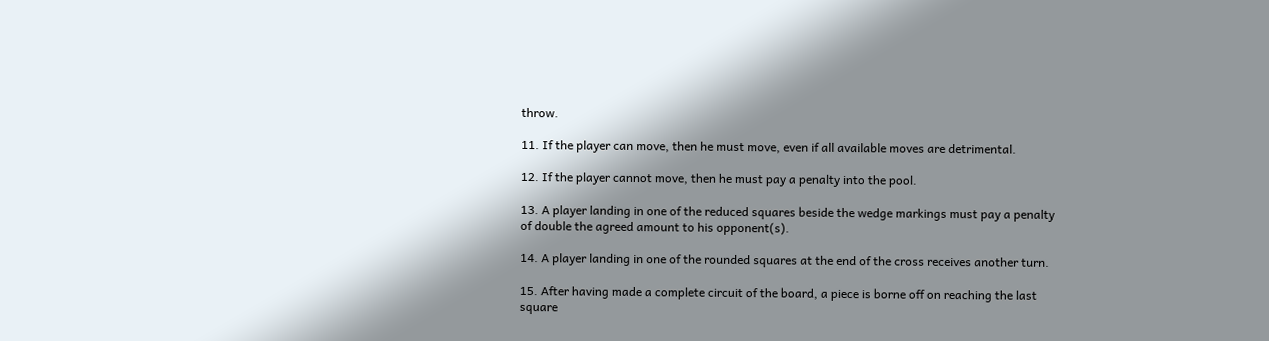throw.

11. If the player can move, then he must move, even if all available moves are detrimental.

12. If the player cannot move, then he must pay a penalty into the pool.

13. A player landing in one of the reduced squares beside the wedge markings must pay a penalty of double the agreed amount to his opponent(s).

14. A player landing in one of the rounded squares at the end of the cross receives another turn.

15. After having made a complete circuit of the board, a piece is borne off on reaching the last square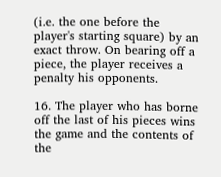(i.e. the one before the player's starting square) by an exact throw. On bearing off a piece, the player receives a penalty his opponents.

16. The player who has borne off the last of his pieces wins the game and the contents of the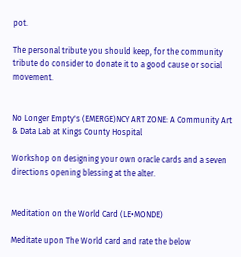pot.

The personal tribute you should keep, for the community tribute do consider to donate it to a good cause or social movement.


No Longer Empty's (EMERGE)NCY ART ZONE: A Community Art & Data Lab at Kings County Hospital

Workshop on designing your own oracle cards and a seven directions opening blessing at the alter.


Meditation on the World Card (LE•MONDE)

Meditate upon The World card and rate the below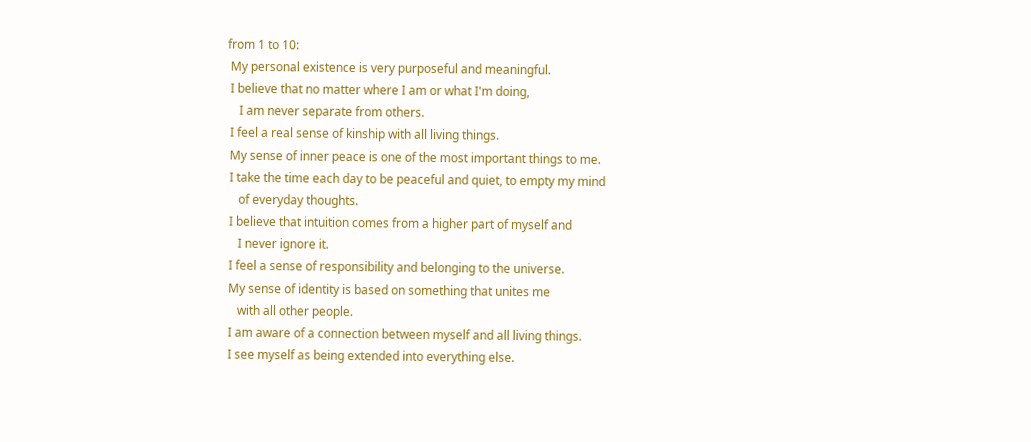from 1 to 10:
 My personal existence is very purposeful and meaningful.
 I believe that no matter where I am or what I'm doing,
    I am never separate from others.
 I feel a real sense of kinship with all living things.
 My sense of inner peace is one of the most important things to me.
 I take the time each day to be peaceful and quiet, to empty my mind
    of everyday thoughts.
 I believe that intuition comes from a higher part of myself and
    I never ignore it.
 I feel a sense of responsibility and belonging to the universe.
 My sense of identity is based on something that unites me
    with all other people.
 I am aware of a connection between myself and all living things.
 I see myself as being extended into everything else.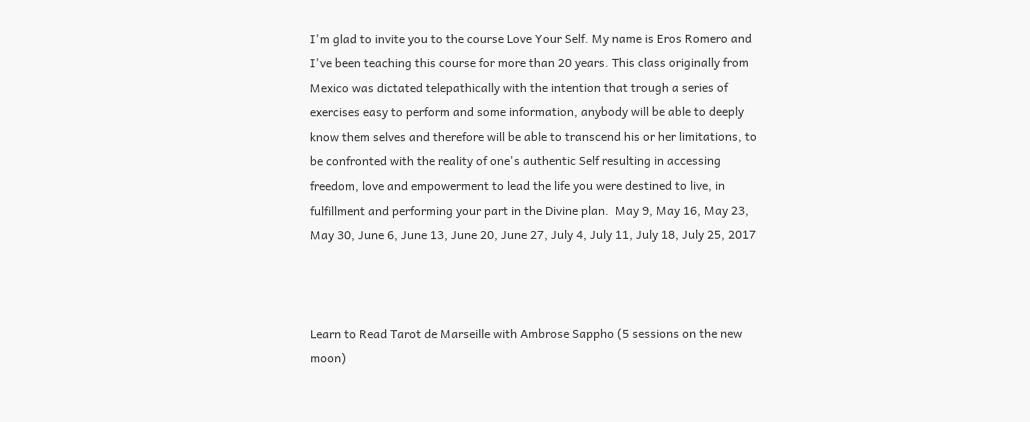I'm glad to invite you to the course Love Your Self. My name is Eros Romero and I've been teaching this course for more than 20 years. This class originally from Mexico was dictated telepathically with the intention that trough a series of exercises easy to perform and some information, anybody will be able to deeply know them selves and therefore will be able to transcend his or her limitations, to be confronted with the reality of one's authentic Self resulting in accessing freedom, love and empowerment to lead the life you were destined to live, in fulfillment and performing your part in the Divine plan.  May 9, May 16, May 23, May 30, June 6, June 13, June 20, June 27, July 4, July 11, July 18, July 25, 2017



Learn to Read Tarot de Marseille with Ambrose Sappho (5 sessions on the new moon)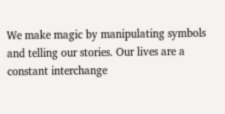We make magic by manipulating symbols and telling our stories. Our lives are a constant interchange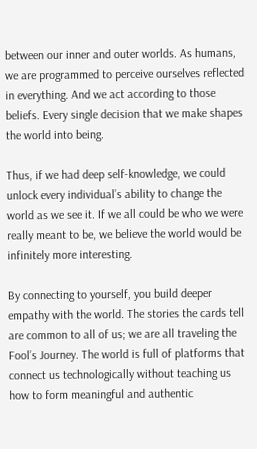between our inner and outer worlds. As humans, we are programmed to perceive ourselves reflected in everything. And we act according to those beliefs. Every single decision that we make shapes the world into being.

Thus, if we had deep self-knowledge, we could unlock every individual’s ability to change the world as we see it. If we all could be who we were really meant to be, we believe the world would be infinitely more interesting.

By connecting to yourself, you build deeper empathy with the world. The stories the cards tell are common to all of us; we are all traveling the Fool’s Journey. The world is full of platforms that connect us technologically without teaching us how to form meaningful and authentic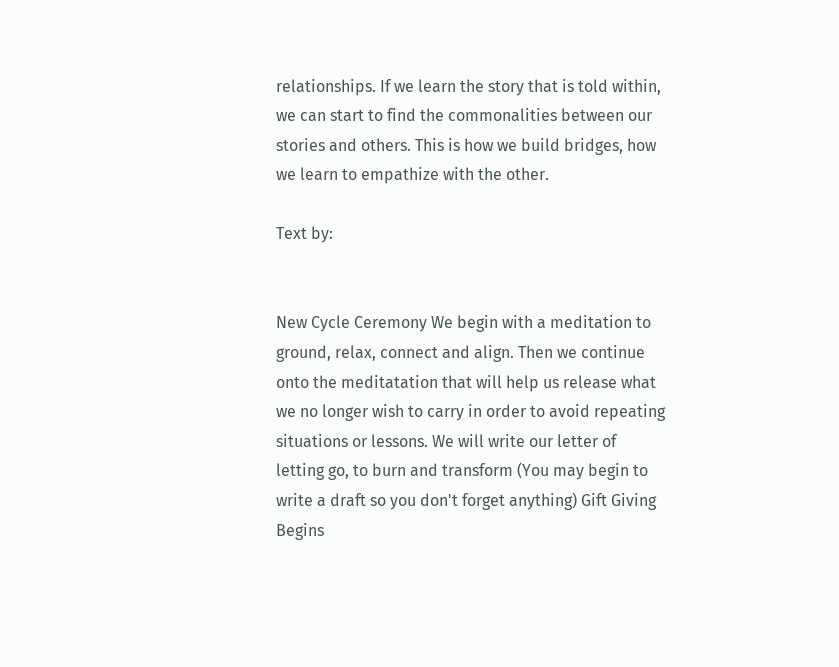relationships. If we learn the story that is told within, we can start to find the commonalities between our stories and others. This is how we build bridges, how we learn to empathize with the other.

Text by:


New Cycle Ceremony We begin with a meditation to ground, relax, connect and align. Then we continue onto the meditatation that will help us release what we no longer wish to carry in order to avoid repeating situations or lessons. We will write our letter of letting go, to burn and transform (You may begin to write a draft so you don't forget anything) Gift Giving Begins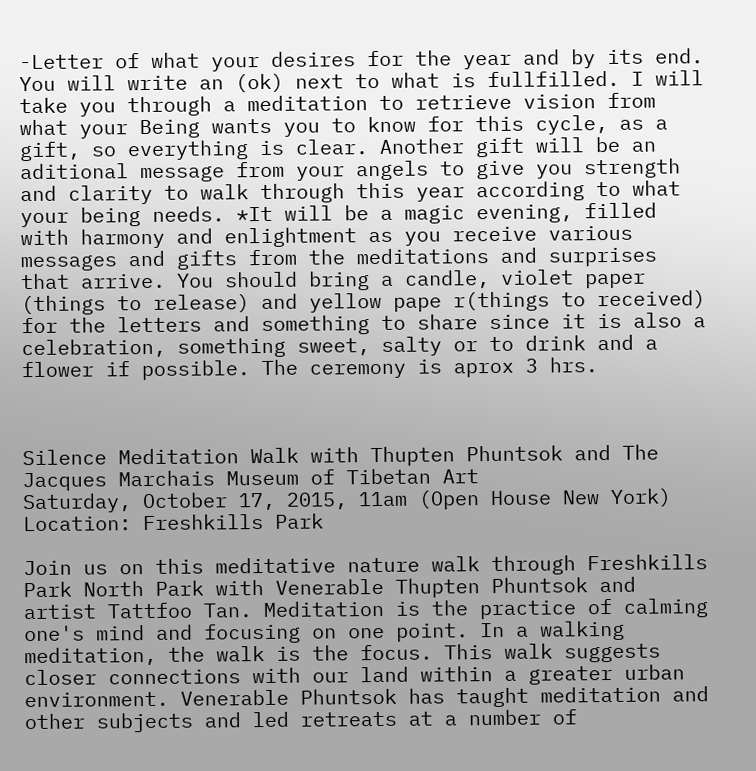-Letter of what your desires for the year and by its end. You will write an (ok) next to what is fullfilled. I will take you through a meditation to retrieve vision from what your Being wants you to know for this cycle, as a gift, so everything is clear. Another gift will be an aditional message from your angels to give you strength and clarity to walk through this year according to what your being needs. *It will be a magic evening, filled with harmony and enlightment as you receive various messages and gifts from the meditations and surprises that arrive. You should bring a candle, violet paper (things to release) and yellow pape r(things to received) for the letters and something to share since it is also a celebration, something sweet, salty or to drink and a flower if possible. The ceremony is aprox 3 hrs.



Silence Meditation Walk with Thupten Phuntsok and The Jacques Marchais Museum of Tibetan Art
Saturday, October 17, 2015, 11am (Open House New York)
Location: Freshkills Park

Join us on this meditative nature walk through Freshkills Park North Park with Venerable Thupten Phuntsok and artist Tattfoo Tan. Meditation is the practice of calming one's mind and focusing on one point. In a walking meditation, the walk is the focus. This walk suggests closer connections with our land within a greater urban environment. Venerable Phuntsok has taught meditation and other subjects and led retreats at a number of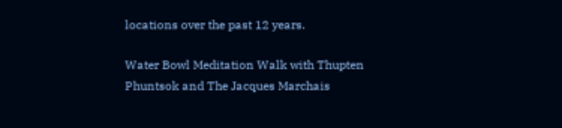locations over the past 12 years.

Water Bowl Meditation Walk with Thupten Phuntsok and The Jacques Marchais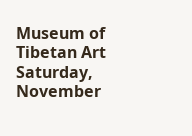Museum of Tibetan Art
Saturday, November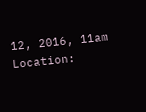12, 2016, 11am
Location: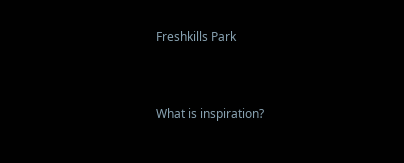Freshkills Park


What is inspiration?